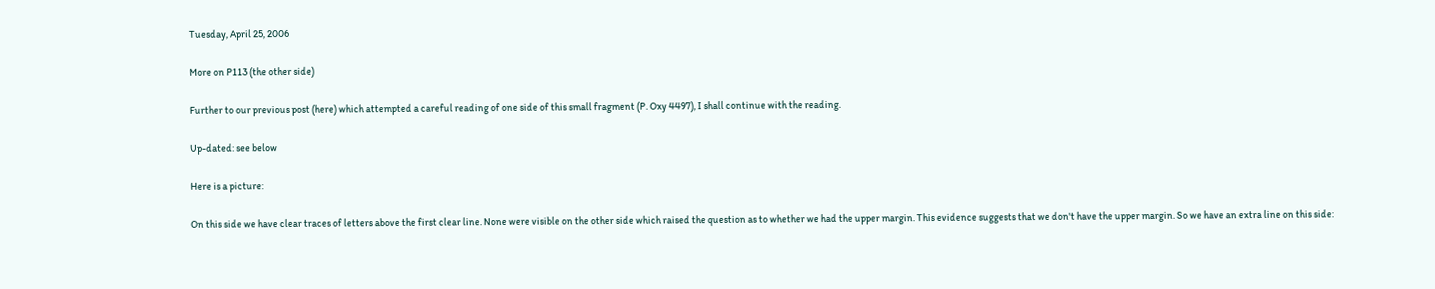Tuesday, April 25, 2006

More on P113 (the other side)

Further to our previous post (here) which attempted a careful reading of one side of this small fragment (P. Oxy 4497), I shall continue with the reading.

Up-dated: see below

Here is a picture:

On this side we have clear traces of letters above the first clear line. None were visible on the other side which raised the question as to whether we had the upper margin. This evidence suggests that we don't have the upper margin. So we have an extra line on this side: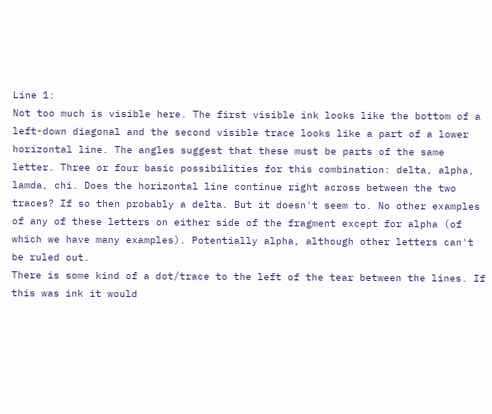Line 1:
Not too much is visible here. The first visible ink looks like the bottom of a left-down diagonal and the second visible trace looks like a part of a lower horizontal line. The angles suggest that these must be parts of the same letter. Three or four basic possibilities for this combination: delta, alpha, lamda, chi. Does the horizontal line continue right across between the two traces? If so then probably a delta. But it doesn't seem to. No other examples of any of these letters on either side of the fragment except for alpha (of which we have many examples). Potentially alpha, although other letters can't be ruled out.
There is some kind of a dot/trace to the left of the tear between the lines. If this was ink it would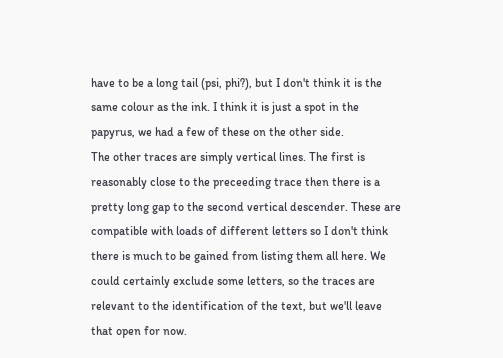have to be a long tail (psi, phi?), but I don't think it is the same colour as the ink. I think it is just a spot in the papyrus, we had a few of these on the other side.
The other traces are simply vertical lines. The first is reasonably close to the preceeding trace then there is a pretty long gap to the second vertical descender. These are compatible with loads of different letters so I don't think there is much to be gained from listing them all here. We could certainly exclude some letters, so the traces are relevant to the identification of the text, but we'll leave that open for now.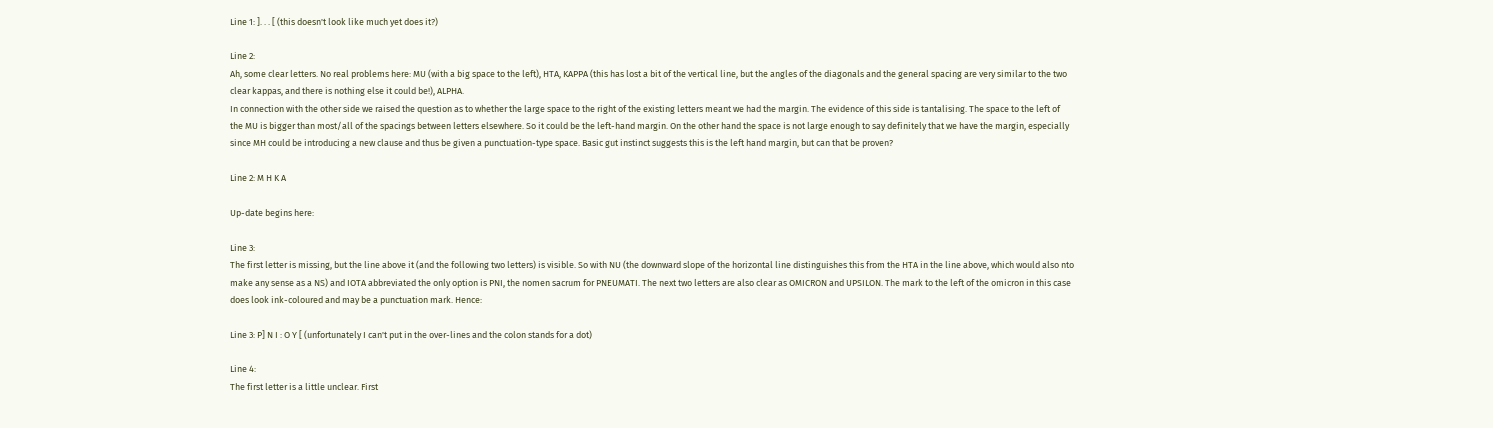Line 1: ]. . . [ (this doesn't look like much yet does it?)

Line 2:
Ah, some clear letters. No real problems here: MU (with a big space to the left), HTA, KAPPA (this has lost a bit of the vertical line, but the angles of the diagonals and the general spacing are very similar to the two clear kappas, and there is nothing else it could be!), ALPHA.
In connection with the other side we raised the question as to whether the large space to the right of the existing letters meant we had the margin. The evidence of this side is tantalising. The space to the left of the MU is bigger than most/all of the spacings between letters elsewhere. So it could be the left-hand margin. On the other hand the space is not large enough to say definitely that we have the margin, especially since MH could be introducing a new clause and thus be given a punctuation-type space. Basic gut instinct suggests this is the left hand margin, but can that be proven?

Line 2: M H K A

Up-date begins here:

Line 3:
The first letter is missing, but the line above it (and the following two letters) is visible. So with NU (the downward slope of the horizontal line distinguishes this from the HTA in the line above, which would also nto make any sense as a NS) and IOTA abbreviated the only option is PNI, the nomen sacrum for PNEUMATI. The next two letters are also clear as OMICRON and UPSILON. The mark to the left of the omicron in this case does look ink-coloured and may be a punctuation mark. Hence:

Line 3: P] N I : O Y [ (unfortunately I can't put in the over-lines and the colon stands for a dot)

Line 4:
The first letter is a little unclear. First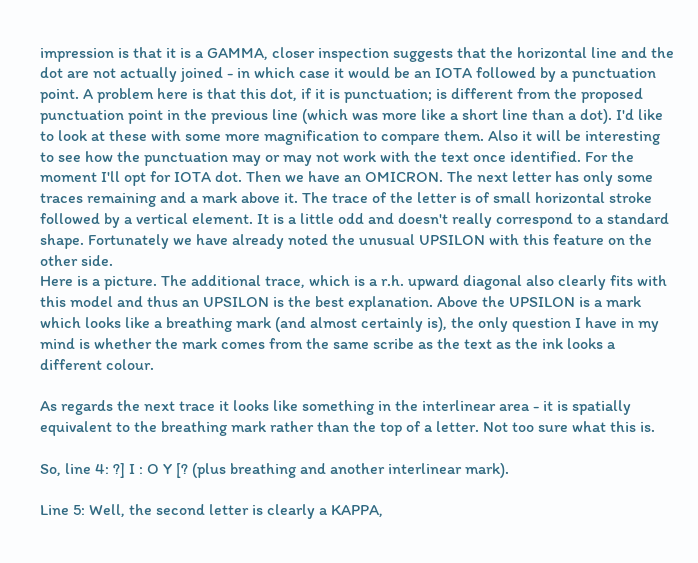impression is that it is a GAMMA, closer inspection suggests that the horizontal line and the dot are not actually joined - in which case it would be an IOTA followed by a punctuation point. A problem here is that this dot, if it is punctuation; is different from the proposed punctuation point in the previous line (which was more like a short line than a dot). I'd like to look at these with some more magnification to compare them. Also it will be interesting to see how the punctuation may or may not work with the text once identified. For the moment I'll opt for IOTA dot. Then we have an OMICRON. The next letter has only some traces remaining and a mark above it. The trace of the letter is of small horizontal stroke followed by a vertical element. It is a little odd and doesn't really correspond to a standard shape. Fortunately we have already noted the unusual UPSILON with this feature on the other side.
Here is a picture. The additional trace, which is a r.h. upward diagonal also clearly fits with this model and thus an UPSILON is the best explanation. Above the UPSILON is a mark which looks like a breathing mark (and almost certainly is), the only question I have in my mind is whether the mark comes from the same scribe as the text as the ink looks a different colour.

As regards the next trace it looks like something in the interlinear area - it is spatially equivalent to the breathing mark rather than the top of a letter. Not too sure what this is.

So, line 4: ?] I : O Y [? (plus breathing and another interlinear mark).

Line 5: Well, the second letter is clearly a KAPPA,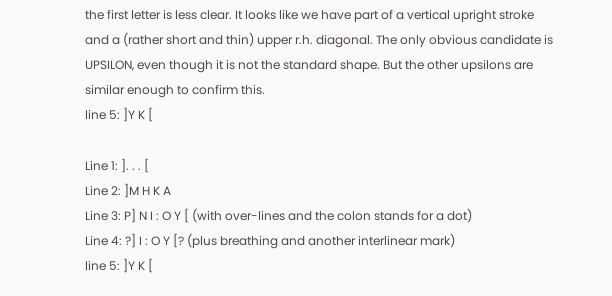the first letter is less clear. It looks like we have part of a vertical upright stroke and a (rather short and thin) upper r.h. diagonal. The only obvious candidate is UPSILON, even though it is not the standard shape. But the other upsilons are similar enough to confirm this.
line 5: ]Y K [

Line 1: ]. . . [
Line 2: ]M H K A
Line 3: P] N I : O Y [ (with over-lines and the colon stands for a dot)
Line 4: ?] I : O Y [? (plus breathing and another interlinear mark)
line 5: ]Y K [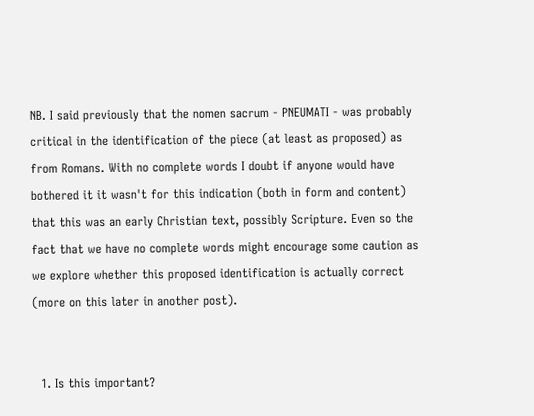NB. I said previously that the nomen sacrum - PNEUMATI - was probably critical in the identification of the piece (at least as proposed) as from Romans. With no complete words I doubt if anyone would have bothered it it wasn't for this indication (both in form and content) that this was an early Christian text, possibly Scripture. Even so the fact that we have no complete words might encourage some caution as we explore whether this proposed identification is actually correct (more on this later in another post).


  1. Is this important?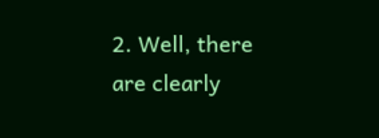2. Well, there are clearly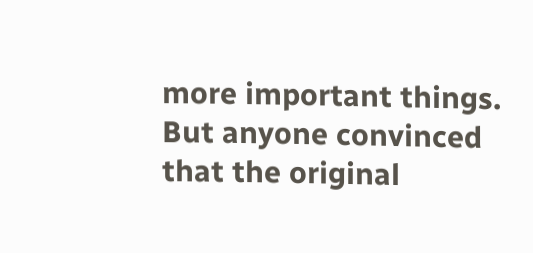more important things. But anyone convinced that the original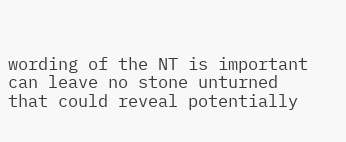wording of the NT is important can leave no stone unturned that could reveal potentially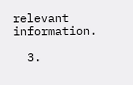relevant information.

  3.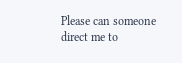Please can someone direct me to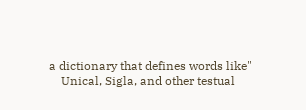a dictionary that defines words like"
    Unical, Sigla, and other testual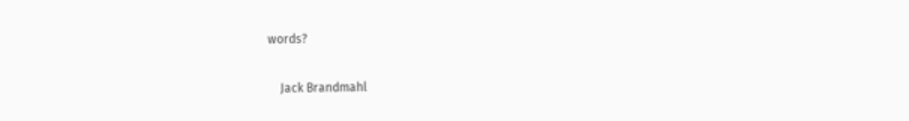words?

    Jack Brandmahl